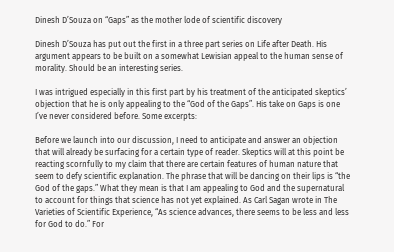Dinesh D’Souza on “Gaps” as the mother lode of scientific discovery

Dinesh D’Souza has put out the first in a three part series on Life after Death. His argument appears to be built on a somewhat Lewisian appeal to the human sense of morality. Should be an interesting series.

I was intrigued especially in this first part by his treatment of the anticipated skeptics’ objection that he is only appealing to the “God of the Gaps”. His take on Gaps is one I’ve never considered before. Some excerpts:

Before we launch into our discussion, I need to anticipate and answer an objection that will already be surfacing for a certain type of reader. Skeptics will at this point be reacting scornfully to my claim that there are certain features of human nature that seem to defy scientific explanation. The phrase that will be dancing on their lips is “the God of the gaps.” What they mean is that I am appealing to God and the supernatural to account for things that science has not yet explained. As Carl Sagan wrote in The Varieties of Scientific Experience, “As science advances, there seems to be less and less for God to do.” For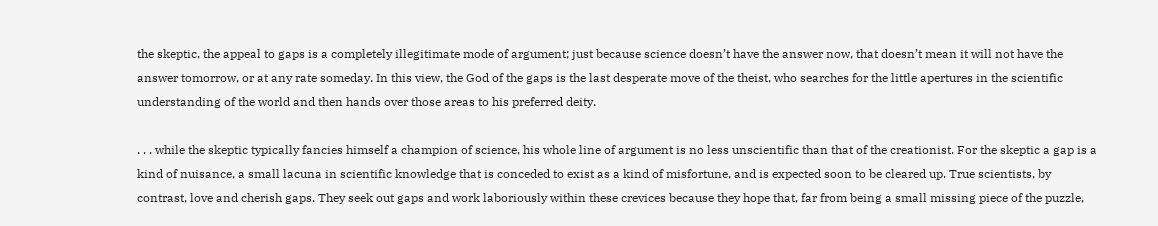the skeptic, the appeal to gaps is a completely illegitimate mode of argument; just because science doesn’t have the answer now, that doesn’t mean it will not have the answer tomorrow, or at any rate someday. In this view, the God of the gaps is the last desperate move of the theist, who searches for the little apertures in the scientific understanding of the world and then hands over those areas to his preferred deity.

. . . while the skeptic typically fancies himself a champion of science, his whole line of argument is no less unscientific than that of the creationist. For the skeptic a gap is a kind of nuisance, a small lacuna in scientific knowledge that is conceded to exist as a kind of misfortune, and is expected soon to be cleared up. True scientists, by contrast, love and cherish gaps. They seek out gaps and work laboriously within these crevices because they hope that, far from being a small missing piece of the puzzle,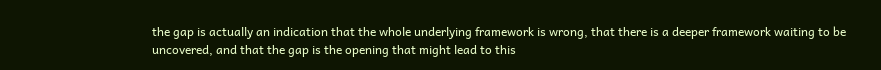the gap is actually an indication that the whole underlying framework is wrong, that there is a deeper framework waiting to be uncovered, and that the gap is the opening that might lead to this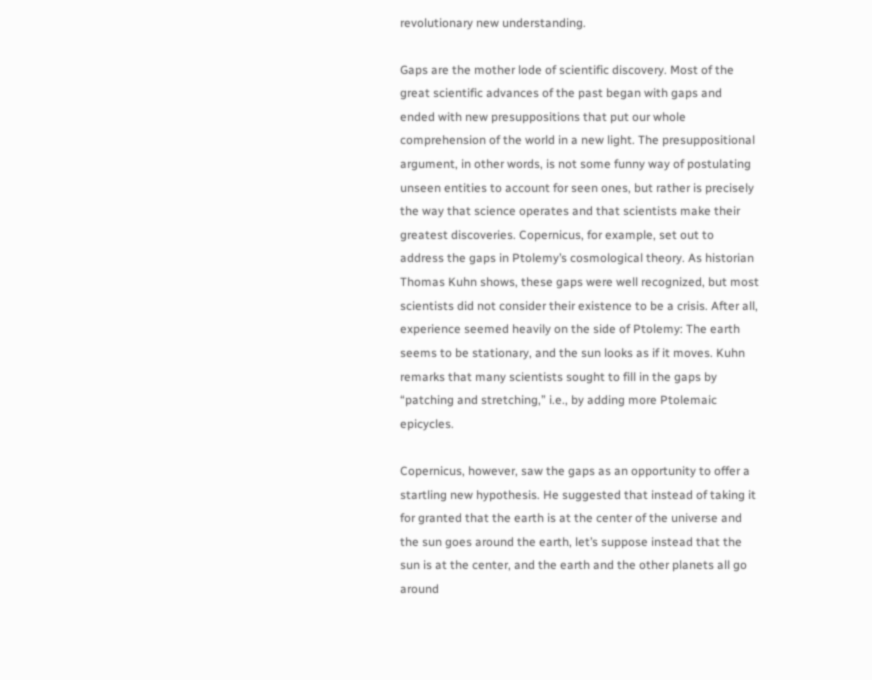revolutionary new understanding.

Gaps are the mother lode of scientific discovery. Most of the great scientific advances of the past began with gaps and ended with new presuppositions that put our whole comprehension of the world in a new light. The presuppositional argument, in other words, is not some funny way of postulating unseen entities to account for seen ones, but rather is precisely the way that science operates and that scientists make their greatest discoveries. Copernicus, for example, set out to address the gaps in Ptolemy’s cosmological theory. As historian Thomas Kuhn shows, these gaps were well recognized, but most scientists did not consider their existence to be a crisis. After all, experience seemed heavily on the side of Ptolemy: The earth seems to be stationary, and the sun looks as if it moves. Kuhn remarks that many scientists sought to fill in the gaps by “patching and stretching,” i.e., by adding more Ptolemaic epicycles.

Copernicus, however, saw the gaps as an opportunity to offer a startling new hypothesis. He suggested that instead of taking it for granted that the earth is at the center of the universe and the sun goes around the earth, let’s suppose instead that the sun is at the center, and the earth and the other planets all go around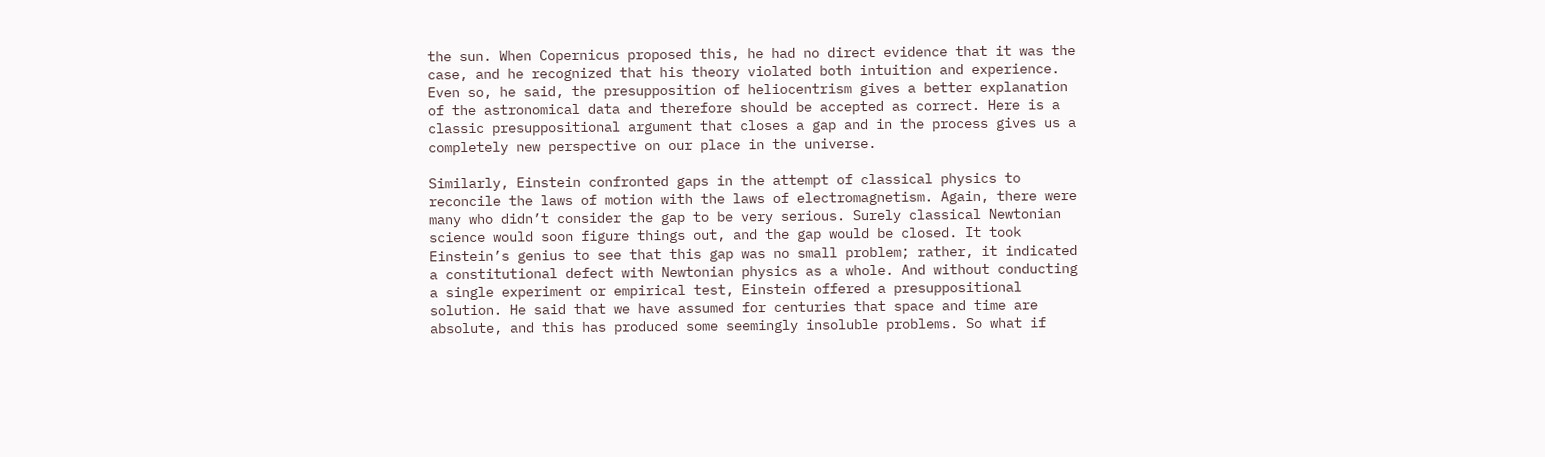the sun. When Copernicus proposed this, he had no direct evidence that it was the case, and he recognized that his theory violated both intuition and experience. Even so, he said, the presupposition of heliocentrism gives a better explanation of the astronomical data and therefore should be accepted as correct. Here is a classic presuppositional argument that closes a gap and in the process gives us a completely new perspective on our place in the universe.

Similarly, Einstein confronted gaps in the attempt of classical physics to reconcile the laws of motion with the laws of electromagnetism. Again, there were many who didn’t consider the gap to be very serious. Surely classical Newtonian science would soon figure things out, and the gap would be closed. It took Einstein’s genius to see that this gap was no small problem; rather, it indicated a constitutional defect with Newtonian physics as a whole. And without conducting a single experiment or empirical test, Einstein offered a presuppositional solution. He said that we have assumed for centuries that space and time are absolute, and this has produced some seemingly insoluble problems. So what if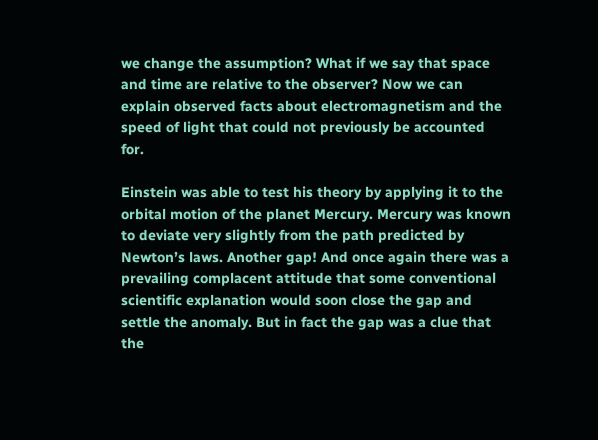we change the assumption? What if we say that space and time are relative to the observer? Now we can explain observed facts about electromagnetism and the speed of light that could not previously be accounted for.

Einstein was able to test his theory by applying it to the orbital motion of the planet Mercury. Mercury was known to deviate very slightly from the path predicted by Newton’s laws. Another gap! And once again there was a prevailing complacent attitude that some conventional scientific explanation would soon close the gap and settle the anomaly. But in fact the gap was a clue that the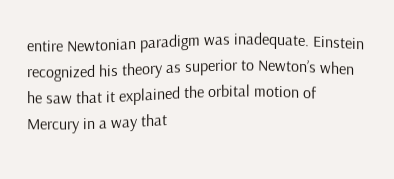entire Newtonian paradigm was inadequate. Einstein recognized his theory as superior to Newton’s when he saw that it explained the orbital motion of Mercury in a way that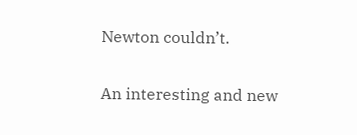Newton couldn’t.

An interesting and new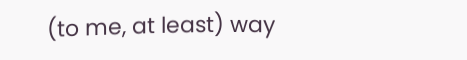(to me, at least) way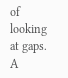of looking at gaps. A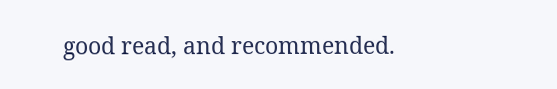good read, and recommended.